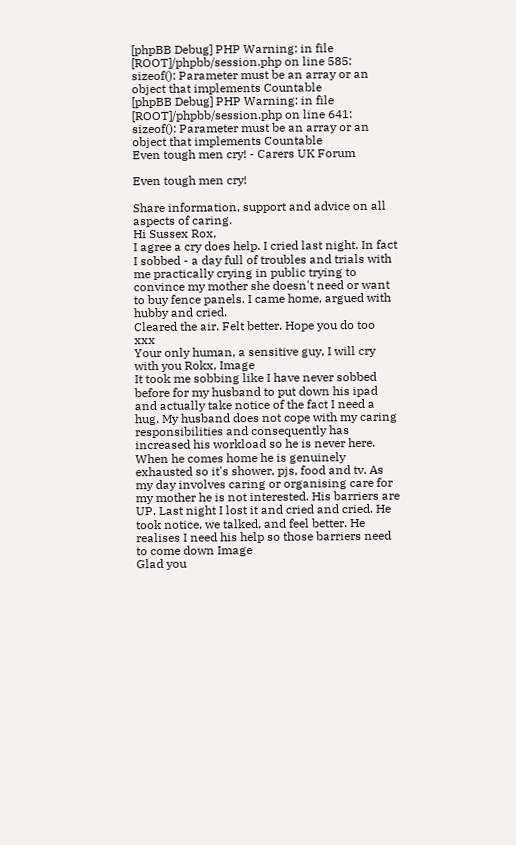[phpBB Debug] PHP Warning: in file [ROOT]/phpbb/session.php on line 585: sizeof(): Parameter must be an array or an object that implements Countable
[phpBB Debug] PHP Warning: in file [ROOT]/phpbb/session.php on line 641: sizeof(): Parameter must be an array or an object that implements Countable
Even tough men cry! - Carers UK Forum

Even tough men cry!

Share information, support and advice on all aspects of caring.
Hi Sussex Rox,
I agree a cry does help. I cried last night. In fact I sobbed - a day full of troubles and trials with me practically crying in public trying to convince my mother she doesn't need or want to buy fence panels. I came home, argued with hubby and cried.
Cleared the air. Felt better. Hope you do too xxx
Your only human, a sensitive guy, I will cry with you Rokx, Image
It took me sobbing like I have never sobbed before for my husband to put down his ipad and actually take notice of the fact I need a hug. My husband does not cope with my caring responsibilities and consequently has increased his workload so he is never here. When he comes home he is genuinely exhausted so it's shower, pjs, food and tv. As my day involves caring or organising care for my mother he is not interested. His barriers are UP. Last night I lost it and cried and cried. He took notice, we talked, and feel better. He realises I need his help so those barriers need to come down Image
Glad you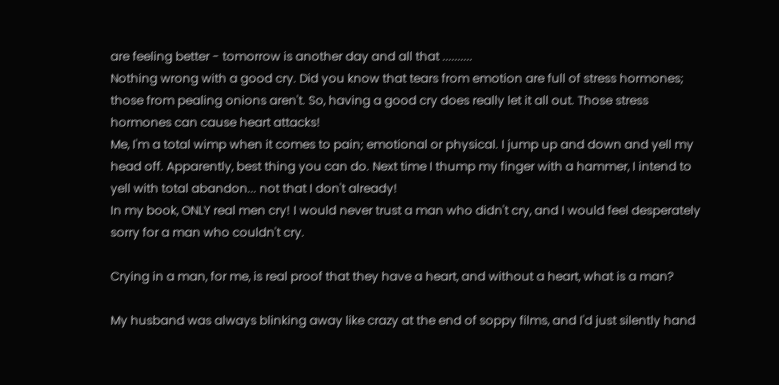are feeling better - tomorrow is another day and all that ..........
Nothing wrong with a good cry. Did you know that tears from emotion are full of stress hormones; those from pealing onions aren't. So, having a good cry does really let it all out. Those stress hormones can cause heart attacks!
Me, I'm a total wimp when it comes to pain; emotional or physical. I jump up and down and yell my head off. Apparently, best thing you can do. Next time I thump my finger with a hammer, I intend to yell with total abandon... not that I don't already!
In my book, ONLY real men cry! I would never trust a man who didn't cry, and I would feel desperately sorry for a man who couldn't cry.

Crying in a man, for me, is real proof that they have a heart, and without a heart, what is a man?

My husband was always blinking away like crazy at the end of soppy films, and I'd just silently hand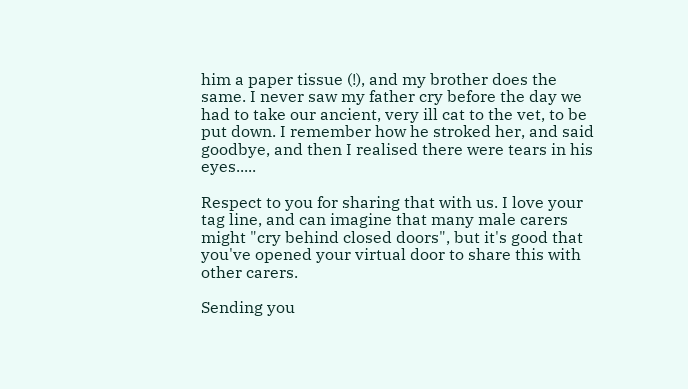him a paper tissue (!), and my brother does the same. I never saw my father cry before the day we had to take our ancient, very ill cat to the vet, to be put down. I remember how he stroked her, and said goodbye, and then I realised there were tears in his eyes.....

Respect to you for sharing that with us. I love your tag line, and can imagine that many male carers might "cry behind closed doors", but it's good that you've opened your virtual door to share this with other carers.

Sending you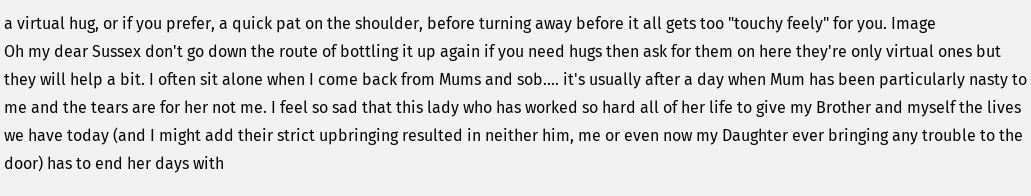a virtual hug, or if you prefer, a quick pat on the shoulder, before turning away before it all gets too "touchy feely" for you. Image
Oh my dear Sussex don't go down the route of bottling it up again if you need hugs then ask for them on here they're only virtual ones but they will help a bit. I often sit alone when I come back from Mums and sob.... it's usually after a day when Mum has been particularly nasty to me and the tears are for her not me. I feel so sad that this lady who has worked so hard all of her life to give my Brother and myself the lives we have today (and I might add their strict upbringing resulted in neither him, me or even now my Daughter ever bringing any trouble to the door) has to end her days with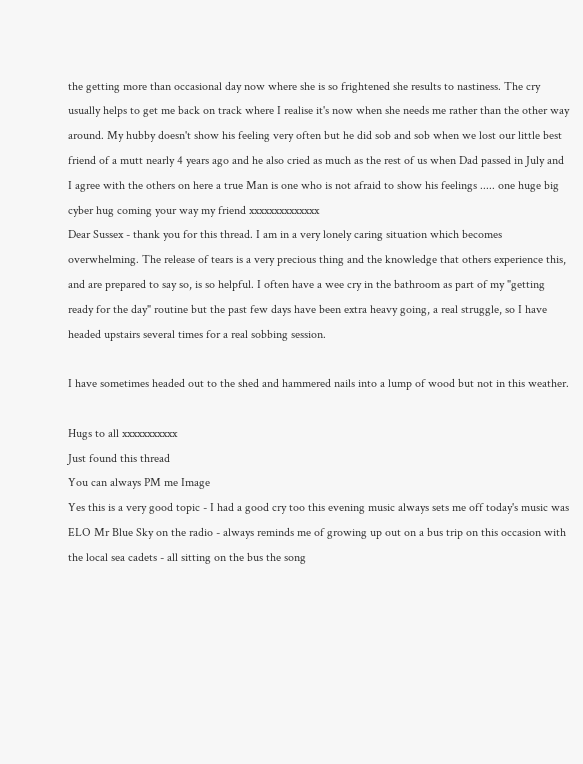the getting more than occasional day now where she is so frightened she results to nastiness. The cry usually helps to get me back on track where I realise it's now when she needs me rather than the other way around. My hubby doesn't show his feeling very often but he did sob and sob when we lost our little best friend of a mutt nearly 4 years ago and he also cried as much as the rest of us when Dad passed in July and I agree with the others on here a true Man is one who is not afraid to show his feelings ..... one huge big cyber hug coming your way my friend xxxxxxxxxxxxxx
Dear Sussex - thank you for this thread. I am in a very lonely caring situation which becomes overwhelming. The release of tears is a very precious thing and the knowledge that others experience this, and are prepared to say so, is so helpful. I often have a wee cry in the bathroom as part of my "getting ready for the day" routine but the past few days have been extra heavy going, a real struggle, so I have headed upstairs several times for a real sobbing session.

I have sometimes headed out to the shed and hammered nails into a lump of wood but not in this weather.

Hugs to all xxxxxxxxxxx
Just found this thread
You can always PM me Image
Yes this is a very good topic - I had a good cry too this evening music always sets me off today's music was ELO Mr Blue Sky on the radio - always reminds me of growing up out on a bus trip on this occasion with the local sea cadets - all sitting on the bus the song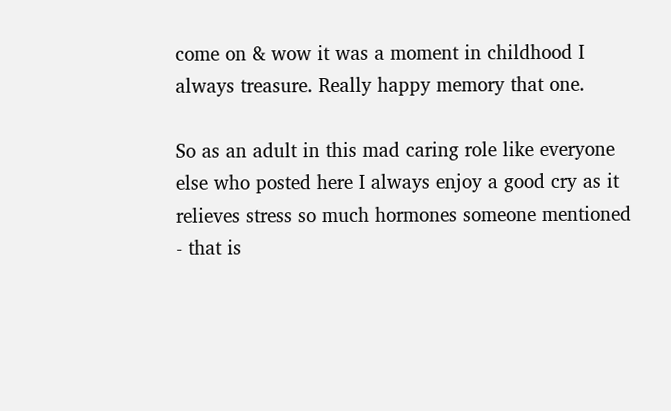come on & wow it was a moment in childhood I always treasure. Really happy memory that one.

So as an adult in this mad caring role like everyone else who posted here I always enjoy a good cry as it relieves stress so much hormones someone mentioned - that is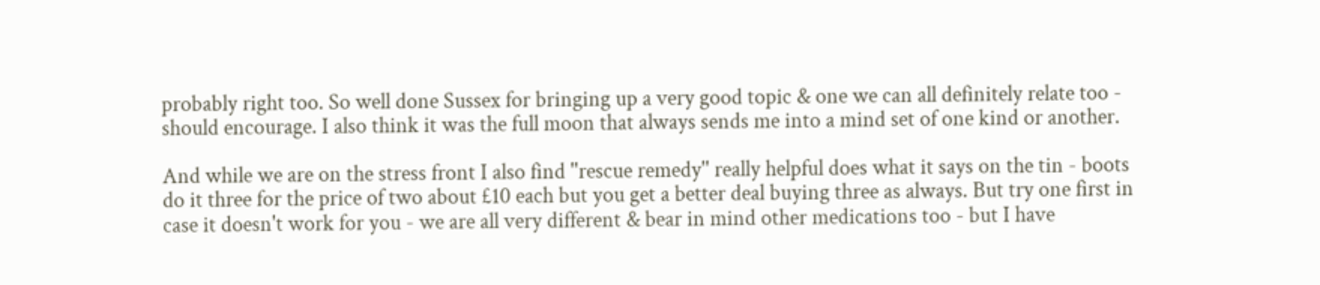probably right too. So well done Sussex for bringing up a very good topic & one we can all definitely relate too - should encourage. I also think it was the full moon that always sends me into a mind set of one kind or another.

And while we are on the stress front I also find ''rescue remedy'' really helpful does what it says on the tin - boots do it three for the price of two about £10 each but you get a better deal buying three as always. But try one first in case it doesn't work for you - we are all very different & bear in mind other medications too - but I have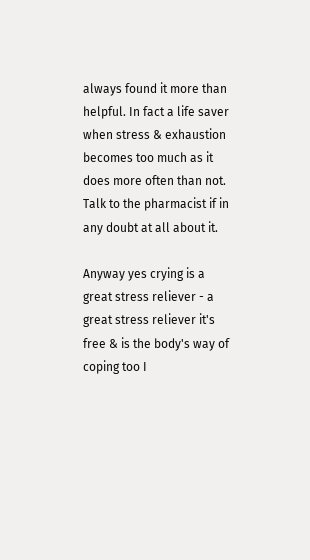always found it more than helpful. In fact a life saver when stress & exhaustion becomes too much as it does more often than not. Talk to the pharmacist if in any doubt at all about it.

Anyway yes crying is a great stress reliever - a great stress reliever it's free & is the body's way of coping too I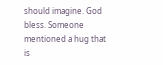should imagine. God bless. Someone mentioned a hug that is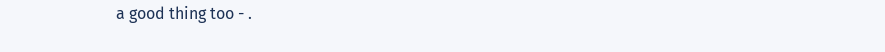a good thing too - .